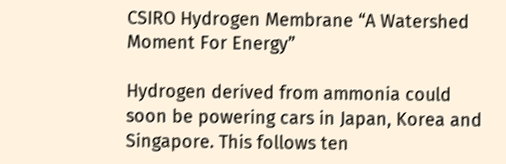CSIRO Hydrogen Membrane “A Watershed Moment For Energy”

Hydrogen derived from ammonia could soon be powering cars in Japan, Korea and Singapore. This follows ten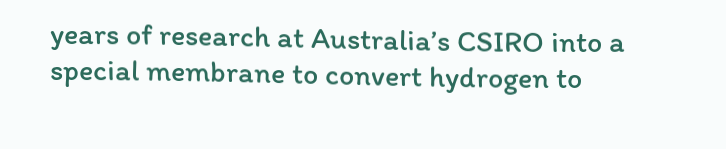years of research at Australia’s CSIRO into a special membrane to convert hydrogen to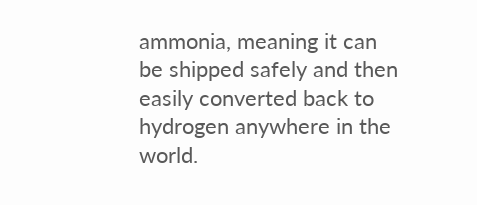ammonia, meaning it can be shipped safely and then easily converted back to hydrogen anywhere in the world.